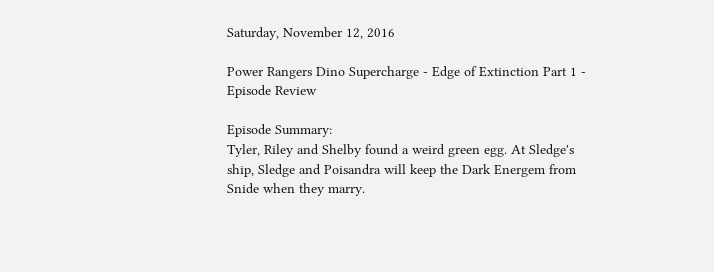Saturday, November 12, 2016

Power Rangers Dino Supercharge - Edge of Extinction Part 1 - Episode Review

Episode Summary:
Tyler, Riley and Shelby found a weird green egg. At Sledge's ship, Sledge and Poisandra will keep the Dark Energem from Snide when they marry.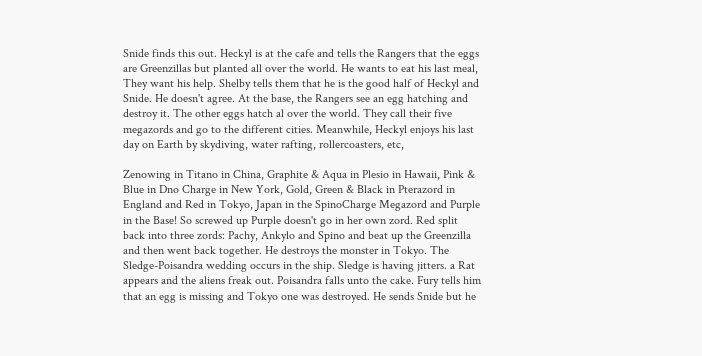Snide finds this out. Heckyl is at the cafe and tells the Rangers that the eggs are Greenzillas but planted all over the world. He wants to eat his last meal, They want his help. Shelby tells them that he is the good half of Heckyl and Snide. He doesn't agree. At the base, the Rangers see an egg hatching and destroy it. The other eggs hatch al over the world. They call their five megazords and go to the different cities. Meanwhile, Heckyl enjoys his last day on Earth by skydiving, water rafting, rollercoasters, etc,

Zenowing in Titano in China, Graphite & Aqua in Plesio in Hawaii, Pink & Blue in Dno Charge in New York, Gold, Green & Black in Pterazord in England and Red in Tokyo, Japan in the SpinoCharge Megazord and Purple in the Base! So screwed up Purple doesn't go in her own zord. Red split back into three zords: Pachy, Ankylo and Spino and beat up the Greenzilla and then went back together. He destroys the monster in Tokyo. The Sledge-Poisandra wedding occurs in the ship. Sledge is having jitters. a Rat appears and the aliens freak out. Poisandra falls unto the cake. Fury tells him that an egg is missing and Tokyo one was destroyed. He sends Snide but he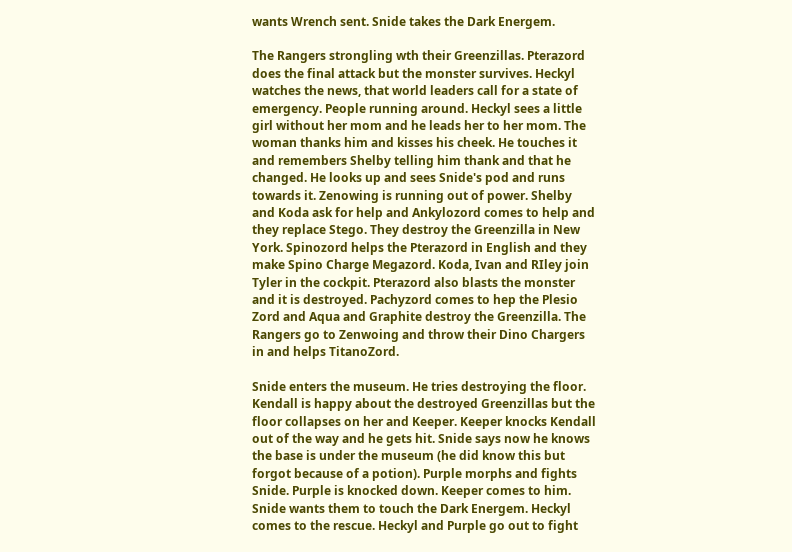wants Wrench sent. Snide takes the Dark Energem.

The Rangers strongling wth their Greenzillas. Pterazord does the final attack but the monster survives. Heckyl watches the news, that world leaders call for a state of emergency. People running around. Heckyl sees a little girl without her mom and he leads her to her mom. The woman thanks him and kisses his cheek. He touches it and remembers Shelby telling him thank and that he changed. He looks up and sees Snide's pod and runs towards it. Zenowing is running out of power. Shelby and Koda ask for help and Ankylozord comes to help and they replace Stego. They destroy the Greenzilla in New York. Spinozord helps the Pterazord in English and they make Spino Charge Megazord. Koda, Ivan and RIley join Tyler in the cockpit. Pterazord also blasts the monster and it is destroyed. Pachyzord comes to hep the Plesio Zord and Aqua and Graphite destroy the Greenzilla. The Rangers go to Zenwoing and throw their Dino Chargers in and helps TitanoZord.

Snide enters the museum. He tries destroying the floor. Kendall is happy about the destroyed Greenzillas but the floor collapses on her and Keeper. Keeper knocks Kendall out of the way and he gets hit. Snide says now he knows the base is under the museum (he did know this but forgot because of a potion). Purple morphs and fights Snide. Purple is knocked down. Keeper comes to him. Snide wants them to touch the Dark Energem. Heckyl comes to the rescue. Heckyl and Purple go out to fight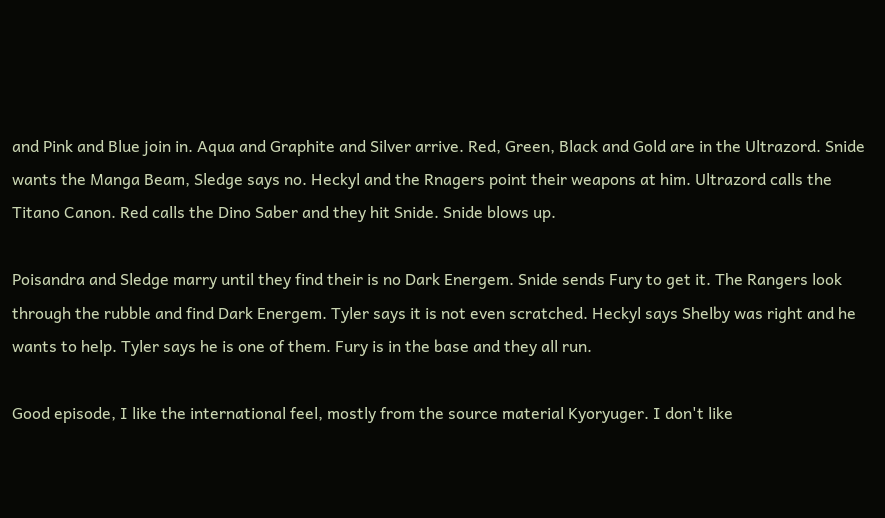and Pink and Blue join in. Aqua and Graphite and Silver arrive. Red, Green, Black and Gold are in the Ultrazord. Snide wants the Manga Beam, Sledge says no. Heckyl and the Rnagers point their weapons at him. Ultrazord calls the Titano Canon. Red calls the Dino Saber and they hit Snide. Snide blows up.

Poisandra and Sledge marry until they find their is no Dark Energem. Snide sends Fury to get it. The Rangers look through the rubble and find Dark Energem. Tyler says it is not even scratched. Heckyl says Shelby was right and he wants to help. Tyler says he is one of them. Fury is in the base and they all run.

Good episode, I like the international feel, mostly from the source material Kyoryuger. I don't like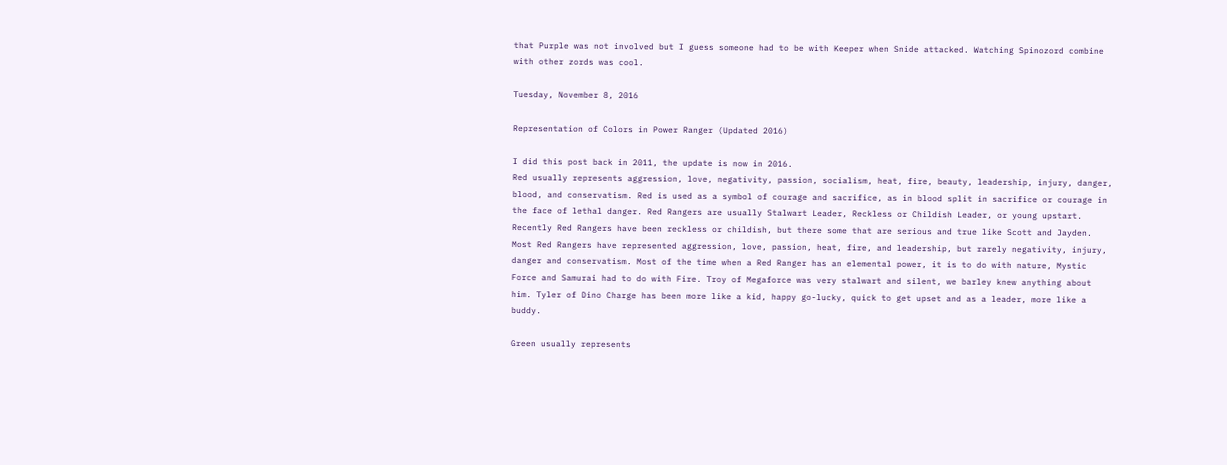that Purple was not involved but I guess someone had to be with Keeper when Snide attacked. Watching Spinozord combine with other zords was cool.

Tuesday, November 8, 2016

Representation of Colors in Power Ranger (Updated 2016)

I did this post back in 2011, the update is now in 2016.
Red usually represents aggression, love, negativity, passion, socialism, heat, fire, beauty, leadership, injury, danger, blood, and conservatism. Red is used as a symbol of courage and sacrifice, as in blood split in sacrifice or courage in the face of lethal danger. Red Rangers are usually Stalwart Leader, Reckless or Childish Leader, or young upstart. Recently Red Rangers have been reckless or childish, but there some that are serious and true like Scott and Jayden. Most Red Rangers have represented aggression, love, passion, heat, fire, and leadership, but rarely negativity, injury, danger and conservatism. Most of the time when a Red Ranger has an elemental power, it is to do with nature, Mystic Force and Samurai had to do with Fire. Troy of Megaforce was very stalwart and silent, we barley knew anything about him. Tyler of Dino Charge has been more like a kid, happy go-lucky, quick to get upset and as a leader, more like a buddy.

Green usually represents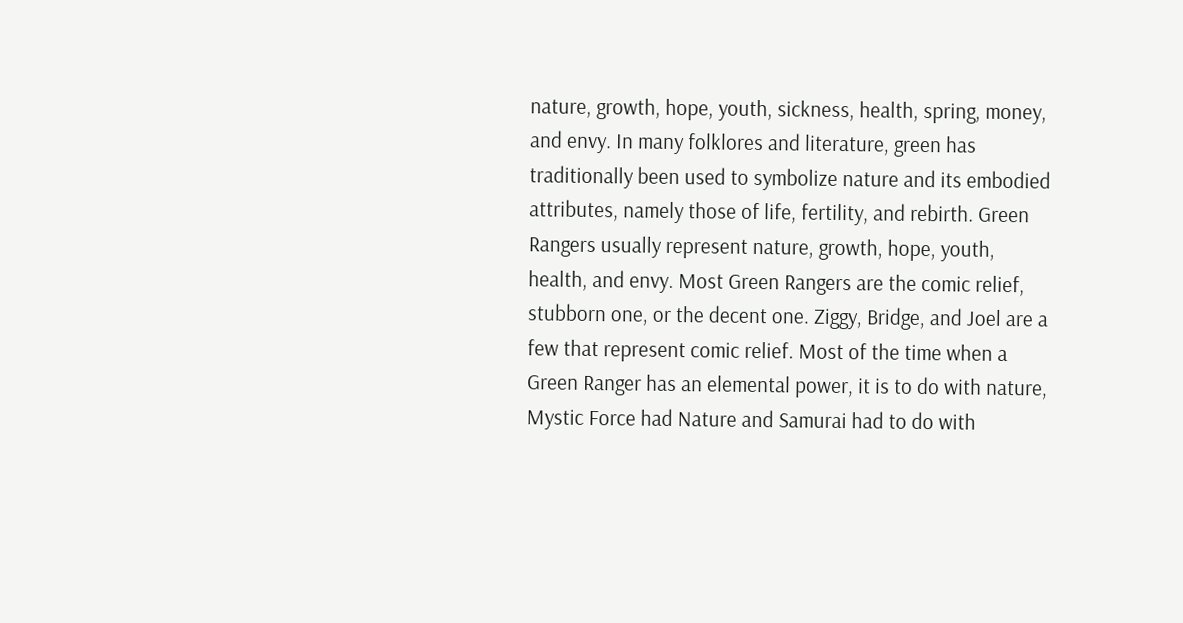nature, growth, hope, youth, sickness, health, spring, money, and envy. In many folklores and literature, green has traditionally been used to symbolize nature and its embodied attributes, namely those of life, fertility, and rebirth. Green Rangers usually represent nature, growth, hope, youth, health, and envy. Most Green Rangers are the comic relief, stubborn one, or the decent one. Ziggy, Bridge, and Joel are a few that represent comic relief. Most of the time when a Green Ranger has an elemental power, it is to do with nature, Mystic Force had Nature and Samurai had to do with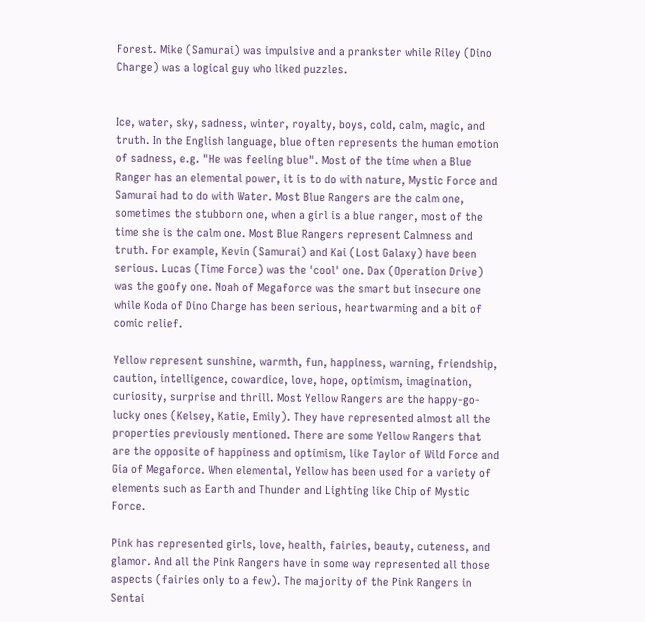Forest. Mike (Samurai) was impulsive and a prankster while Riley (Dino Charge) was a logical guy who liked puzzles.


Ice, water, sky, sadness, winter, royalty, boys, cold, calm, magic, and truth. In the English language, blue often represents the human emotion of sadness, e.g. "He was feeling blue". Most of the time when a Blue Ranger has an elemental power, it is to do with nature, Mystic Force and Samurai had to do with Water. Most Blue Rangers are the calm one, sometimes the stubborn one, when a girl is a blue ranger, most of the time she is the calm one. Most Blue Rangers represent Calmness and truth. For example, Kevin (Samurai) and Kai (Lost Galaxy) have been serious. Lucas (Time Force) was the 'cool' one. Dax (Operation Drive) was the goofy one. Noah of Megaforce was the smart but insecure one while Koda of Dino Charge has been serious, heartwarming and a bit of comic relief.

Yellow represent sunshine, warmth, fun, happiness, warning, friendship, caution, intelligence, cowardice, love, hope, optimism, imagination, curiosity, surprise and thrill. Most Yellow Rangers are the happy-go-lucky ones (Kelsey, Katie, Emily). They have represented almost all the properties previously mentioned. There are some Yellow Rangers that are the opposite of happiness and optimism, like Taylor of Wild Force and Gia of Megaforce. When elemental, Yellow has been used for a variety of elements such as Earth and Thunder and Lighting like Chip of Mystic Force.

Pink has represented girls, love, health, fairies, beauty, cuteness, and glamor. And all the Pink Rangers have in some way represented all those aspects (fairies only to a few). The majority of the Pink Rangers in Sentai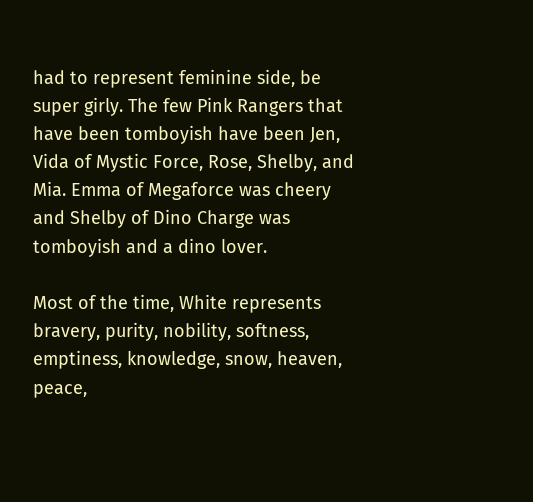had to represent feminine side, be super girly. The few Pink Rangers that have been tomboyish have been Jen, Vida of Mystic Force, Rose, Shelby, and Mia. Emma of Megaforce was cheery and Shelby of Dino Charge was tomboyish and a dino lover.

Most of the time, White represents bravery, purity, nobility, softness, emptiness, knowledge, snow, heaven, peace,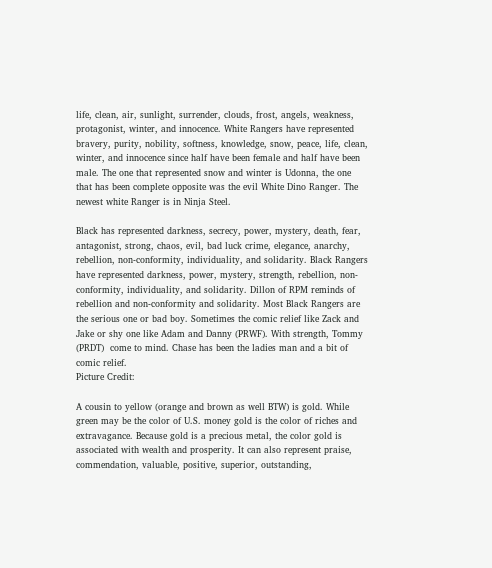life, clean, air, sunlight, surrender, clouds, frost, angels, weakness, protagonist, winter, and innocence. White Rangers have represented bravery, purity, nobility, softness, knowledge, snow, peace, life, clean, winter, and innocence since half have been female and half have been male. The one that represented snow and winter is Udonna, the one that has been complete opposite was the evil White Dino Ranger. The newest white Ranger is in Ninja Steel.

Black has represented darkness, secrecy, power, mystery, death, fear, antagonist, strong, chaos, evil, bad luck crime, elegance, anarchy, rebellion, non-conformity, individuality, and solidarity. Black Rangers have represented darkness, power, mystery, strength, rebellion, non-conformity, individuality, and solidarity. Dillon of RPM reminds of rebellion and non-conformity and solidarity. Most Black Rangers are the serious one or bad boy. Sometimes the comic relief like Zack and Jake or shy one like Adam and Danny (PRWF). With strength, Tommy (PRDT)  come to mind. Chase has been the ladies man and a bit of comic relief.
Picture Credit:

A cousin to yellow (orange and brown as well BTW) is gold. While green may be the color of U.S. money gold is the color of riches and extravagance. Because gold is a precious metal, the color gold is associated with wealth and prosperity. It can also represent praise, commendation, valuable, positive, superior, outstanding,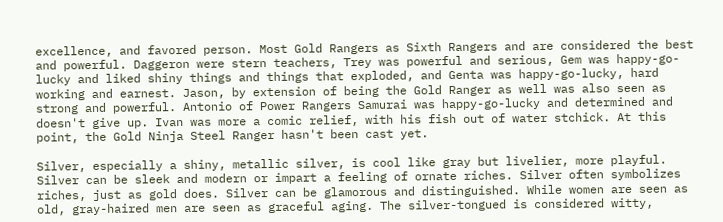excellence, and favored person. Most Gold Rangers as Sixth Rangers and are considered the best and powerful. Daggeron were stern teachers, Trey was powerful and serious, Gem was happy-go-lucky and liked shiny things and things that exploded, and Genta was happy-go-lucky, hard working and earnest. Jason, by extension of being the Gold Ranger as well was also seen as strong and powerful. Antonio of Power Rangers Samurai was happy-go-lucky and determined and doesn't give up. Ivan was more a comic relief, with his fish out of water stchick. At this point, the Gold Ninja Steel Ranger hasn't been cast yet.

Silver, especially a shiny, metallic silver, is cool like gray but livelier, more playful. Silver can be sleek and modern or impart a feeling of ornate riches. Silver often symbolizes riches, just as gold does. Silver can be glamorous and distinguished. While women are seen as old, gray-haired men are seen as graceful aging. The silver-tongued is considered witty,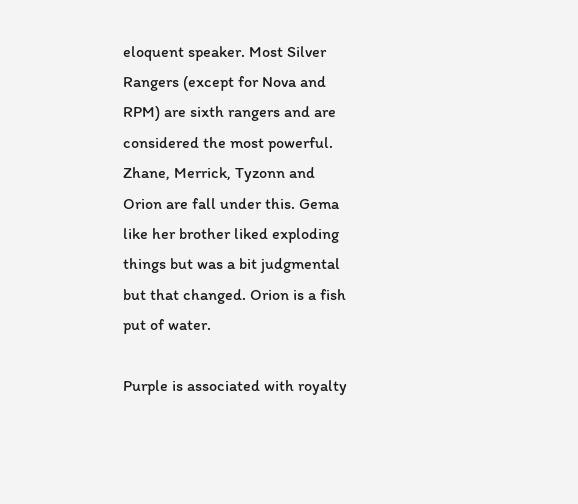eloquent speaker. Most Silver Rangers (except for Nova and RPM) are sixth rangers and are considered the most powerful. Zhane, Merrick, Tyzonn and Orion are fall under this. Gema like her brother liked exploding things but was a bit judgmental but that changed. Orion is a fish put of water.

Purple is associated with royalty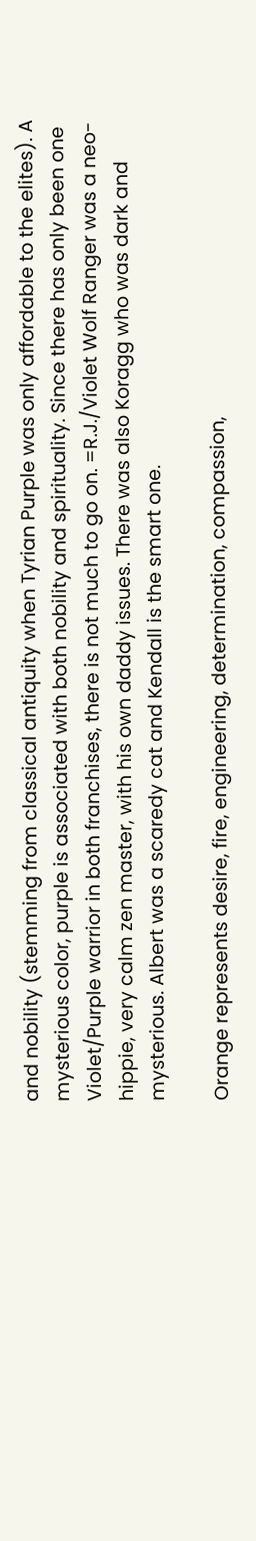and nobility (stemming from classical antiquity when Tyrian Purple was only affordable to the elites). A mysterious color, purple is associated with both nobility and spirituality. Since there has only been one Violet/Purple warrior in both franchises, there is not much to go on. =R.J./Violet Wolf Ranger was a neo-hippie, very calm zen master, with his own daddy issues. There was also Koragg who was dark and mysterious. Albert was a scaredy cat and Kendall is the smart one.

Orange represents desire, fire, engineering, determination, compassion,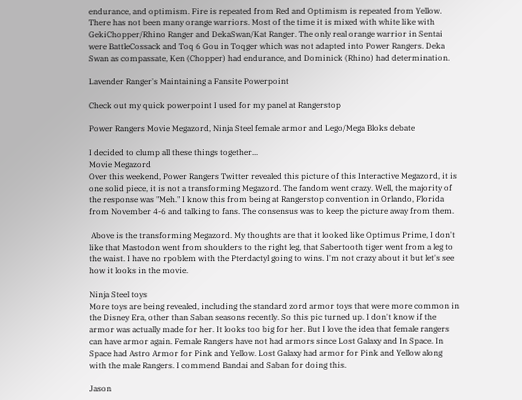endurance, and optimism. Fire is repeated from Red and Optimism is repeated from Yellow. There has not been many orange warriors. Most of the time it is mixed with white like with GekiChopper/Rhino Ranger and DekaSwan/Kat Ranger. The only real orange warrior in Sentai were BattleCossack and Toq 6 Gou in Toqger which was not adapted into Power Rangers. Deka Swan as compassate, Ken (Chopper) had endurance, and Dominick (Rhino) had determination.

Lavender Ranger's Maintaining a Fansite Powerpoint

Check out my quick powerpoint I used for my panel at Rangerstop

Power Rangers Movie Megazord, Ninja Steel female armor and Lego/Mega Bloks debate

I decided to clump all these things together...
Movie Megazord
Over this weekend, Power Rangers Twitter revealed this picture of this Interactive Megazord, it is one solid piece, it is not a transforming Megazord. The fandom went crazy. Well, the majority of the response was "Meh." I know this from being at Rangerstop convention in Orlando, Florida from November 4-6 and talking to fans. The consensus was to keep the picture away from them.

 Above is the transforming Megazord. My thoughts are that it looked like Optimus Prime, I don't like that Mastodon went from shoulders to the right leg, that Sabertooth tiger went from a leg to the waist. I have no rpoblem with the Pterdactyl going to wins. I'm not crazy about it but let's see how it looks in the movie.

Ninja Steel toys
More toys are being revealed, including the standard zord armor toys that were more common in the Disney Era, other than Saban seasons recently. So this pic turned up. I don't know if the armor was actually made for her. It looks too big for her. But I love the idea that female rangers can have armor again. Female Rangers have not had armors since Lost Galaxy and In Space. In Space had Astro Armor for Pink and Yellow. Lost Galaxy had armor for Pink and Yellow along with the male Rangers. I commend Bandai and Saban for doing this.

Jason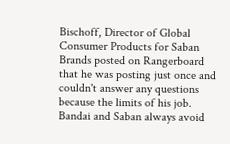Bischoff, Director of Global Consumer Products for Saban Brands posted on Rangerboard that he was posting just once and couldn't answer any questions because the limits of his job. Bandai and Saban always avoid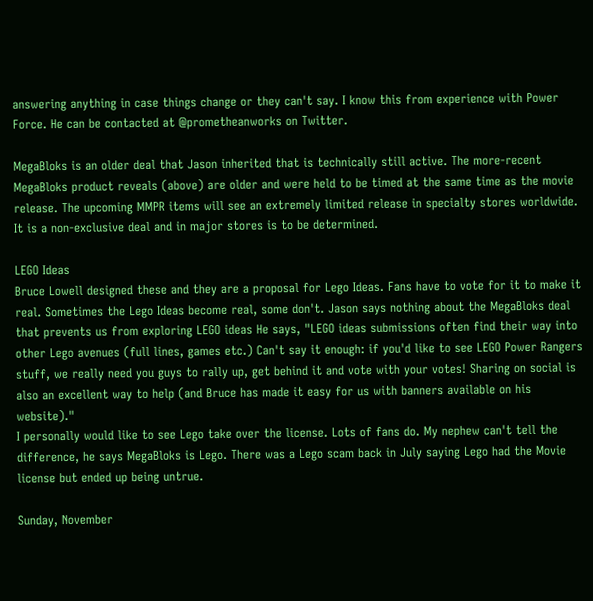answering anything in case things change or they can't say. I know this from experience with Power Force. He can be contacted at @prometheanworks on Twitter.

MegaBloks is an older deal that Jason inherited that is technically still active. The more-recent MegaBloks product reveals (above) are older and were held to be timed at the same time as the movie release. The upcoming MMPR items will see an extremely limited release in specialty stores worldwide. It is a non-exclusive deal and in major stores is to be determined.

LEGO Ideas
Bruce Lowell designed these and they are a proposal for Lego Ideas. Fans have to vote for it to make it real. Sometimes the Lego Ideas become real, some don't. Jason says nothing about the MegaBloks deal that prevents us from exploring LEGO ideas He says, "LEGO ideas submissions often find their way into other Lego avenues (full lines, games etc.) Can't say it enough: if you'd like to see LEGO Power Rangers stuff, we really need you guys to rally up, get behind it and vote with your votes! Sharing on social is also an excellent way to help (and Bruce has made it easy for us with banners available on his website)."
I personally would like to see Lego take over the license. Lots of fans do. My nephew can't tell the difference, he says MegaBloks is Lego. There was a Lego scam back in July saying Lego had the Movie license but ended up being untrue.

Sunday, November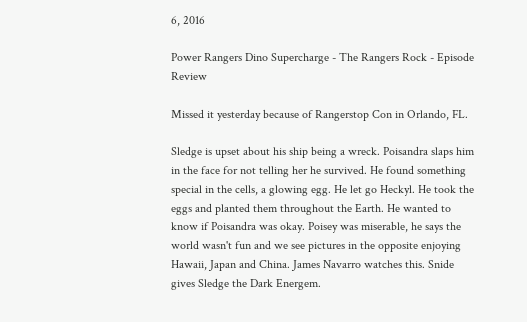6, 2016

Power Rangers Dino Supercharge - The Rangers Rock - Episode Review

Missed it yesterday because of Rangerstop Con in Orlando, FL.

Sledge is upset about his ship being a wreck. Poisandra slaps him in the face for not telling her he survived. He found something special in the cells, a glowing egg. He let go Heckyl. He took the eggs and planted them throughout the Earth. He wanted to know if Poisandra was okay. Poisey was miserable, he says the world wasn't fun and we see pictures in the opposite enjoying Hawaii, Japan and China. James Navarro watches this. Snide gives Sledge the Dark Energem.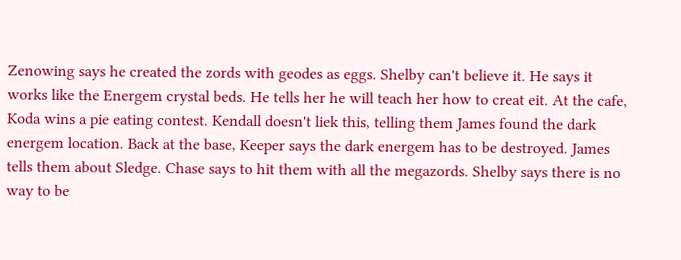Zenowing says he created the zords with geodes as eggs. Shelby can't believe it. He says it works like the Energem crystal beds. He tells her he will teach her how to creat eit. At the cafe, Koda wins a pie eating contest. Kendall doesn't liek this, telling them James found the dark energem location. Back at the base, Keeper says the dark energem has to be destroyed. James tells them about Sledge. Chase says to hit them with all the megazords. Shelby says there is no way to be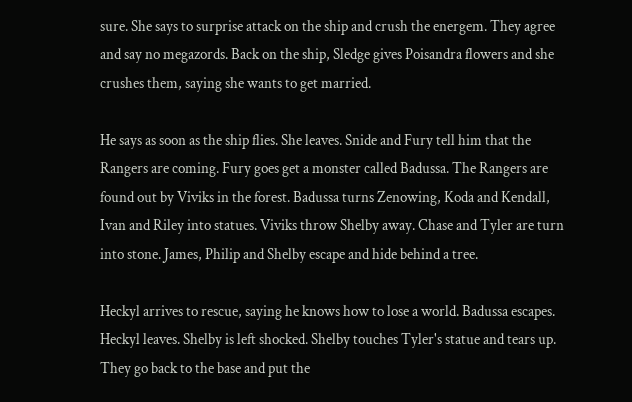sure. She says to surprise attack on the ship and crush the energem. They agree and say no megazords. Back on the ship, Sledge gives Poisandra flowers and she crushes them, saying she wants to get married.

He says as soon as the ship flies. She leaves. Snide and Fury tell him that the Rangers are coming. Fury goes get a monster called Badussa. The Rangers are found out by Viviks in the forest. Badussa turns Zenowing, Koda and Kendall, Ivan and Riley into statues. Viviks throw Shelby away. Chase and Tyler are turn into stone. James, Philip and Shelby escape and hide behind a tree.

Heckyl arrives to rescue, saying he knows how to lose a world. Badussa escapes. Heckyl leaves. Shelby is left shocked. Shelby touches Tyler's statue and tears up. They go back to the base and put the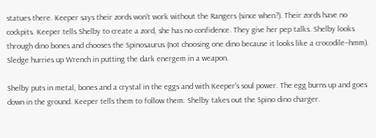statues there. Keeper says their zords won't work without the Rangers (since when?). Their zords have no cockpits. Keeper tells Shelby to create a zord, she has no confidence. They give her pep talks. Shelby looks through dino bones and chooses the Spinosaurus (not choosing one dino because it looks like a crocodile--hmm). Sledge hurries up Wrench in putting the dark energem in a weapon.

Shelby puts in metal, bones and a crystal in the eggs and with Keeper's soul power. The egg burns up and goes down in the ground. Keeper tells them to follow them. Shelby takes out the Spino dino charger.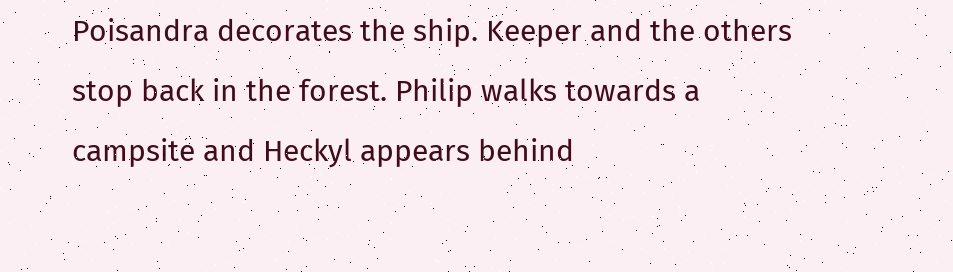Poisandra decorates the ship. Keeper and the others stop back in the forest. Philip walks towards a campsite and Heckyl appears behind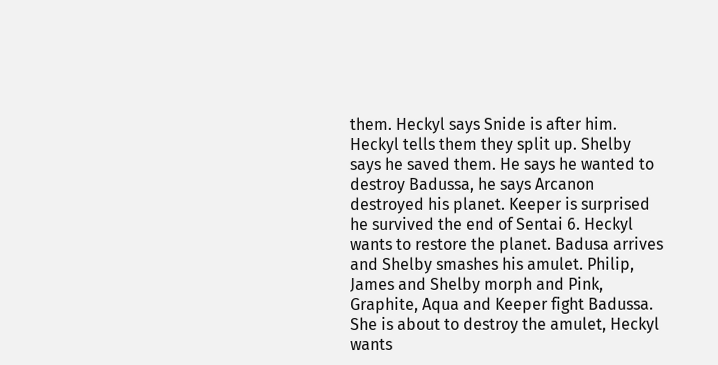them. Heckyl says Snide is after him. Heckyl tells them they split up. Shelby says he saved them. He says he wanted to destroy Badussa, he says Arcanon destroyed his planet. Keeper is surprised he survived the end of Sentai 6. Heckyl wants to restore the planet. Badusa arrives and Shelby smashes his amulet. Philip, James and Shelby morph and Pink, Graphite, Aqua and Keeper fight Badussa. She is about to destroy the amulet, Heckyl wants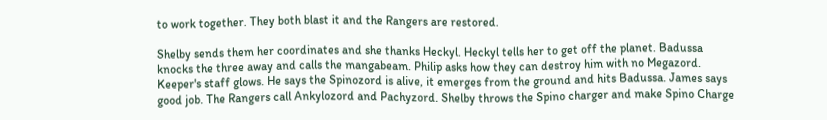to work together. They both blast it and the Rangers are restored.

Shelby sends them her coordinates and she thanks Heckyl. Heckyl tells her to get off the planet. Badussa knocks the three away and calls the mangabeam. Philip asks how they can destroy him with no Megazord. Keeper's staff glows. He says the Spinozord is alive, it emerges from the ground and hits Badussa. James says good job. The Rangers call Ankylozord and Pachyzord. Shelby throws the Spino charger and make Spino Charge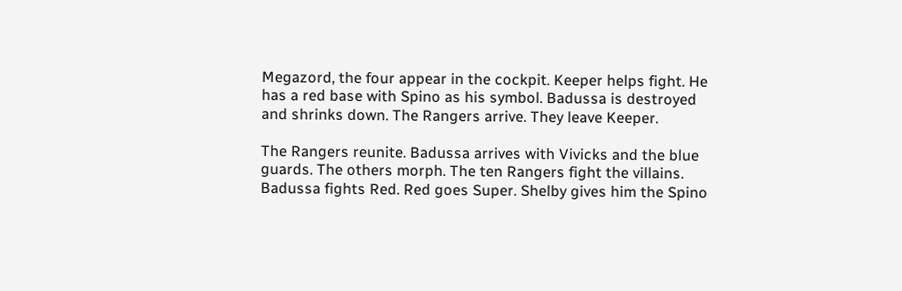Megazord, the four appear in the cockpit. Keeper helps fight. He has a red base with Spino as his symbol. Badussa is destroyed and shrinks down. The Rangers arrive. They leave Keeper.

The Rangers reunite. Badussa arrives with Vivicks and the blue guards. The others morph. The ten Rangers fight the villains. Badussa fights Red. Red goes Super. Shelby gives him the Spino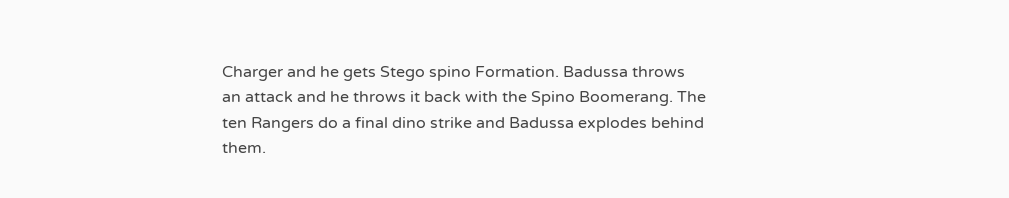Charger and he gets Stego spino Formation. Badussa throws an attack and he throws it back with the Spino Boomerang. The ten Rangers do a final dino strike and Badussa explodes behind them.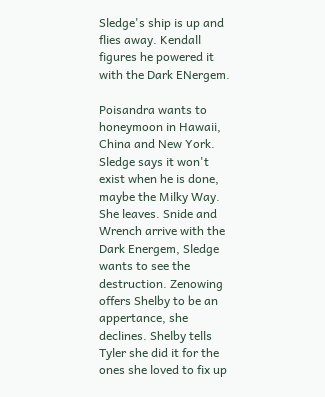Sledge's ship is up and flies away. Kendall figures he powered it with the Dark ENergem.

Poisandra wants to honeymoon in Hawaii, China and New York. Sledge says it won't exist when he is done, maybe the Milky Way. She leaves. Snide and Wrench arrive with the Dark Energem, Sledge wants to see the destruction. Zenowing offers Shelby to be an appertance, she declines. Shelby tells Tyler she did it for the ones she loved to fix up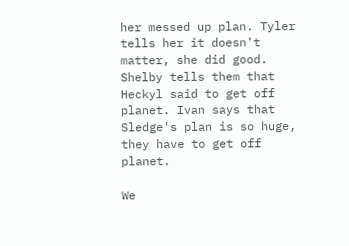her messed up plan. Tyler tells her it doesn't matter, she did good. Shelby tells them that Heckyl said to get off planet. Ivan says that Sledge's plan is so huge, they have to get off planet.

We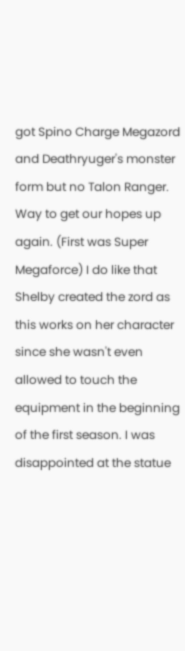got Spino Charge Megazord and Deathryuger's monster form but no Talon Ranger. Way to get our hopes up again. (First was Super Megaforce) I do like that Shelby created the zord as this works on her character since she wasn't even allowed to touch the equipment in the beginning of the first season. I was disappointed at the statue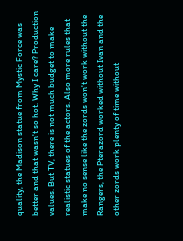quality, the Madison statue from Mystic Force was better and that wasn't so hot. Why I care? Production values. But TV, there is not much budget to make realistic statues of the actors. Also more rules that make no sense like the zords won't work without the Rangers, the Pterazord worked without Ivan and the other zords work plenty of time without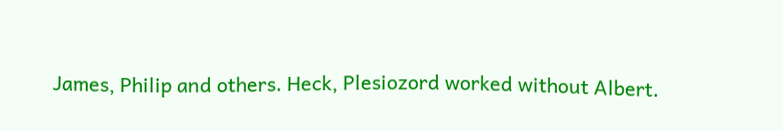James, Philip and others. Heck, Plesiozord worked without Albert.